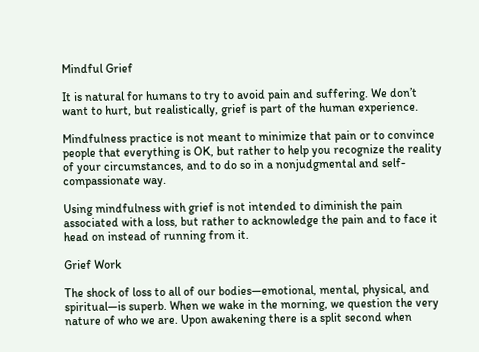Mindful Grief

It is natural for humans to try to avoid pain and suffering. We don’t want to hurt, but realistically, grief is part of the human experience.

Mindfulness practice is not meant to minimize that pain or to convince people that everything is OK, but rather to help you recognize the reality of your circumstances, and to do so in a nonjudgmental and self-compassionate way.

Using mindfulness with grief is not intended to diminish the pain associated with a loss, but rather to acknowledge the pain and to face it head on instead of running from it.

Grief Work

The shock of loss to all of our bodies—emotional, mental, physical, and spiritual—is superb. When we wake in the morning, we question the very nature of who we are. Upon awakening there is a split second when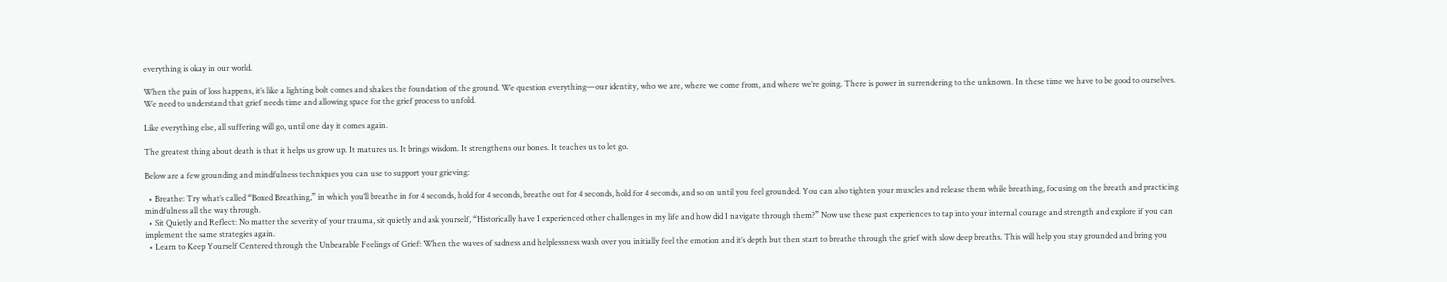everything is okay in our world.

When the pain of loss happens, it’s like a lighting bolt comes and shakes the foundation of the ground. We question everything—our identity, who we are, where we come from, and where we’re going. There is power in surrendering to the unknown. In these time we have to be good to ourselves. We need to understand that grief needs time and allowing space for the grief process to unfold.

Like everything else, all suffering will go, until one day it comes again.

The greatest thing about death is that it helps us grow up. It matures us. It brings wisdom. It strengthens our bones. It teaches us to let go.

Below are a few grounding and mindfulness techniques you can use to support your grieving:

  • Breathe: Try what’s called “Boxed Breathing,” in which you’ll breathe in for 4 seconds, hold for 4 seconds, breathe out for 4 seconds, hold for 4 seconds, and so on until you feel grounded. You can also tighten your muscles and release them while breathing, focusing on the breath and practicing mindfulness all the way through.
  • Sit Quietly and Reflect: No matter the severity of your trauma, sit quietly and ask yourself, “Historically have I experienced other challenges in my life and how did I navigate through them?” Now use these past experiences to tap into your internal courage and strength and explore if you can implement the same strategies again.
  • Learn to Keep Yourself Centered through the Unbearable Feelings of Grief: When the waves of sadness and helplessness wash over you initially feel the emotion and it’s depth but then start to breathe through the grief with slow deep breaths. This will help you stay grounded and bring you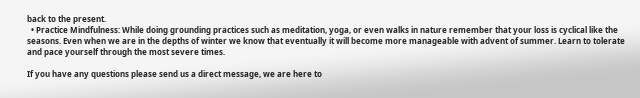back to the present.
  • Practice Mindfulness: While doing grounding practices such as meditation, yoga, or even walks in nature remember that your loss is cyclical like the seasons. Even when we are in the depths of winter we know that eventually it will become more manageable with advent of summer. Learn to tolerate and pace yourself through the most severe times.

If you have any questions please send us a direct message, we are here to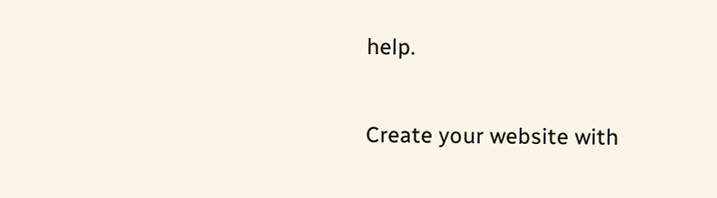help.

Create your website with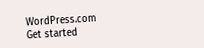WordPress.com
Get started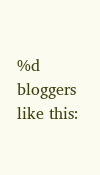%d bloggers like this: